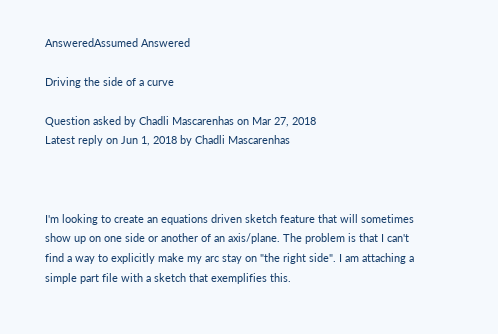AnsweredAssumed Answered

Driving the side of a curve

Question asked by Chadli Mascarenhas on Mar 27, 2018
Latest reply on Jun 1, 2018 by Chadli Mascarenhas



I'm looking to create an equations driven sketch feature that will sometimes show up on one side or another of an axis/plane. The problem is that I can't find a way to explicitly make my arc stay on "the right side". I am attaching a simple part file with a sketch that exemplifies this.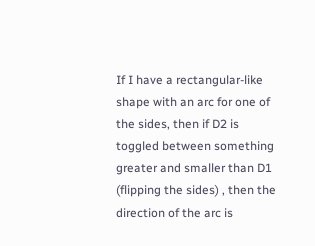If I have a rectangular-like shape with an arc for one of the sides, then if D2 is toggled between something greater and smaller than D1 (flipping the sides) , then the direction of the arc is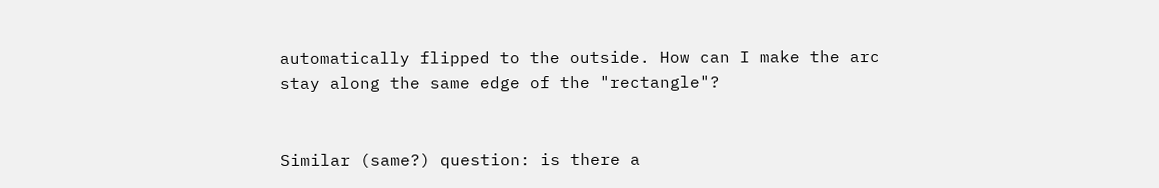automatically flipped to the outside. How can I make the arc stay along the same edge of the "rectangle"?


Similar (same?) question: is there a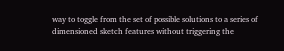way to toggle from the set of possible solutions to a series of dimensioned sketch features without triggering the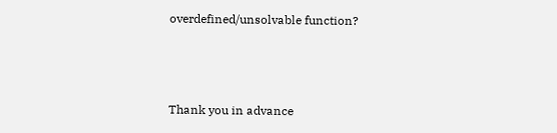overdefined/unsolvable function?



Thank you in advance